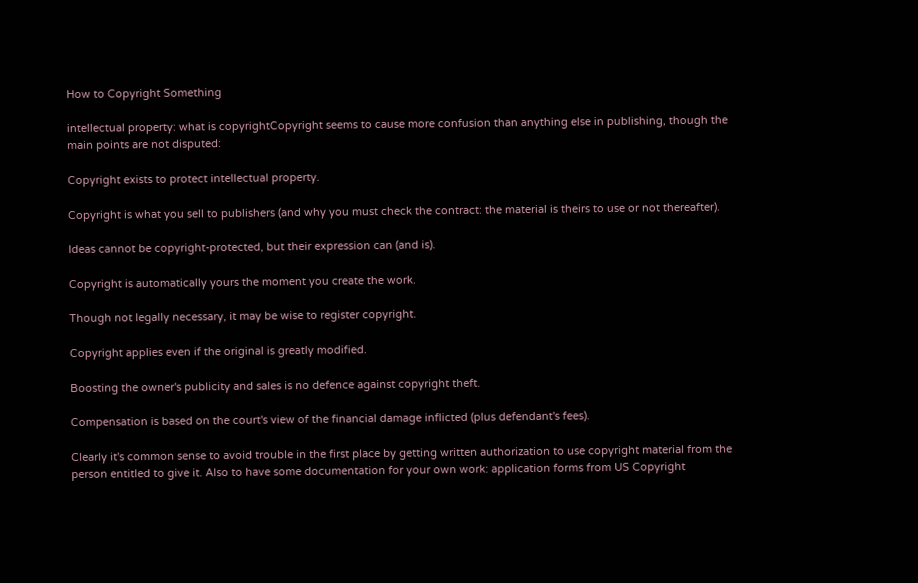How to Copyright Something

intellectual property: what is copyrightCopyright seems to cause more confusion than anything else in publishing, though the main points are not disputed:

Copyright exists to protect intellectual property.

Copyright is what you sell to publishers (and why you must check the contract: the material is theirs to use or not thereafter).

Ideas cannot be copyright-protected, but their expression can (and is).

Copyright is automatically yours the moment you create the work.

Though not legally necessary, it may be wise to register copyright.

Copyright applies even if the original is greatly modified.

Boosting the owner's publicity and sales is no defence against copyright theft.

Compensation is based on the court's view of the financial damage inflicted (plus defendant's fees).

Clearly it's common sense to avoid trouble in the first place by getting written authorization to use copyright material from the person entitled to give it. Also to have some documentation for your own work: application forms from US Copyright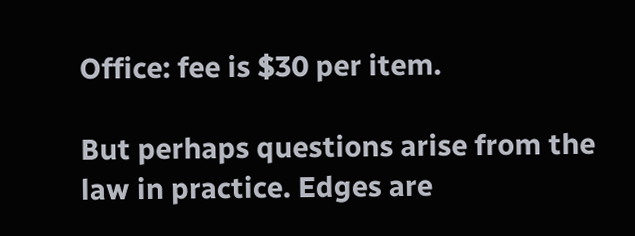Office: fee is $30 per item.

But perhaps questions arise from the law in practice. Edges are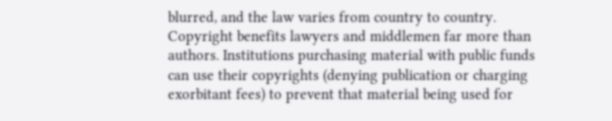blurred, and the law varies from country to country. Copyright benefits lawyers and middlemen far more than authors. Institutions purchasing material with public funds can use their copyrights (denying publication or charging exorbitant fees) to prevent that material being used for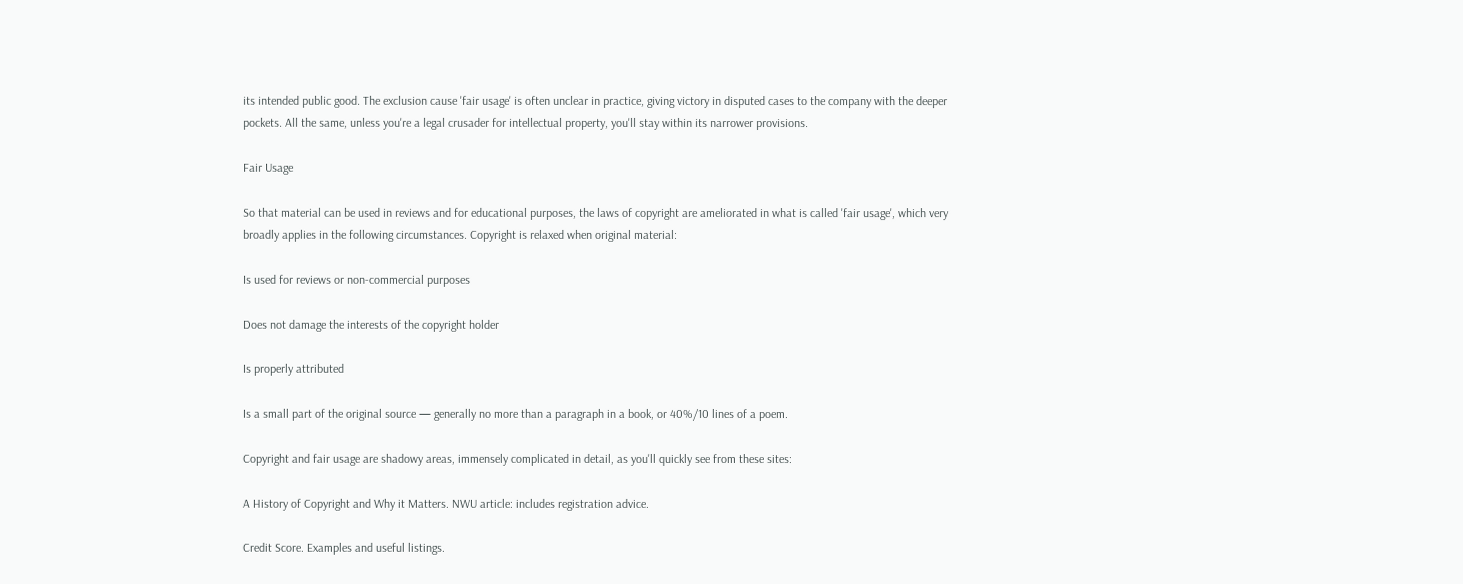its intended public good. The exclusion cause 'fair usage' is often unclear in practice, giving victory in disputed cases to the company with the deeper pockets. All the same, unless you're a legal crusader for intellectual property, you'll stay within its narrower provisions.

Fair Usage

So that material can be used in reviews and for educational purposes, the laws of copyright are ameliorated in what is called 'fair usage', which very broadly applies in the following circumstances. Copyright is relaxed when original material:

Is used for reviews or non-commercial purposes

Does not damage the interests of the copyright holder

Is properly attributed

Is a small part of the original source — generally no more than a paragraph in a book, or 40%/10 lines of a poem.

Copyright and fair usage are shadowy areas, immensely complicated in detail, as you'll quickly see from these sites:

A History of Copyright and Why it Matters. NWU article: includes registration advice.

Credit Score. Examples and useful listings.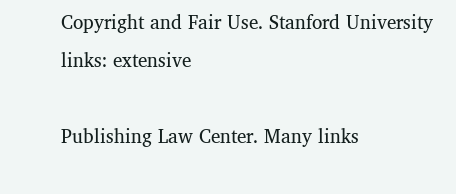Copyright and Fair Use. Stanford University links: extensive

Publishing Law Center. Many links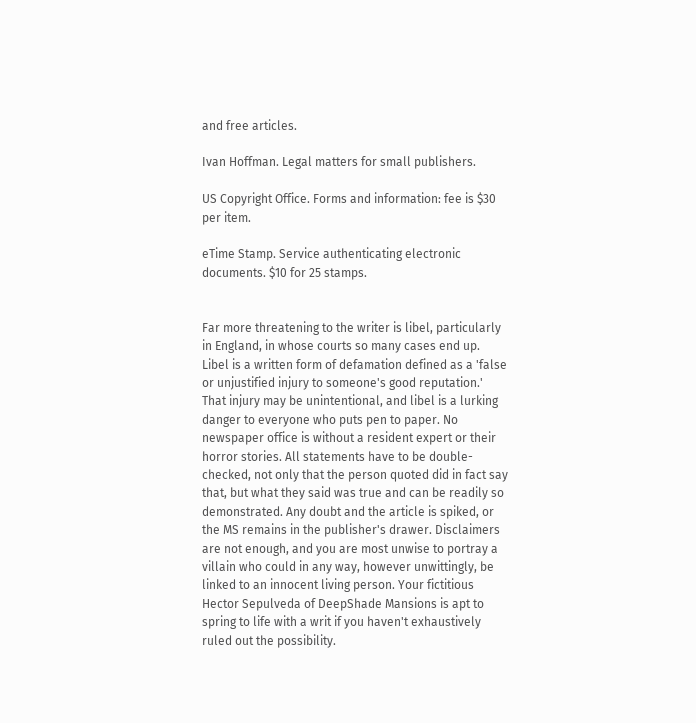and free articles.

Ivan Hoffman. Legal matters for small publishers.

US Copyright Office. Forms and information: fee is $30 per item.

eTime Stamp. Service authenticating electronic documents. $10 for 25 stamps.


Far more threatening to the writer is libel, particularly in England, in whose courts so many cases end up. Libel is a written form of defamation defined as a 'false or unjustified injury to someone's good reputation.' That injury may be unintentional, and libel is a lurking danger to everyone who puts pen to paper. No newspaper office is without a resident expert or their horror stories. All statements have to be double-checked, not only that the person quoted did in fact say that, but what they said was true and can be readily so demonstrated. Any doubt and the article is spiked, or the MS remains in the publisher's drawer. Disclaimers are not enough, and you are most unwise to portray a villain who could in any way, however unwittingly, be linked to an innocent living person. Your fictitious Hector Sepulveda of DeepShade Mansions is apt to spring to life with a writ if you haven't exhaustively ruled out the possibility.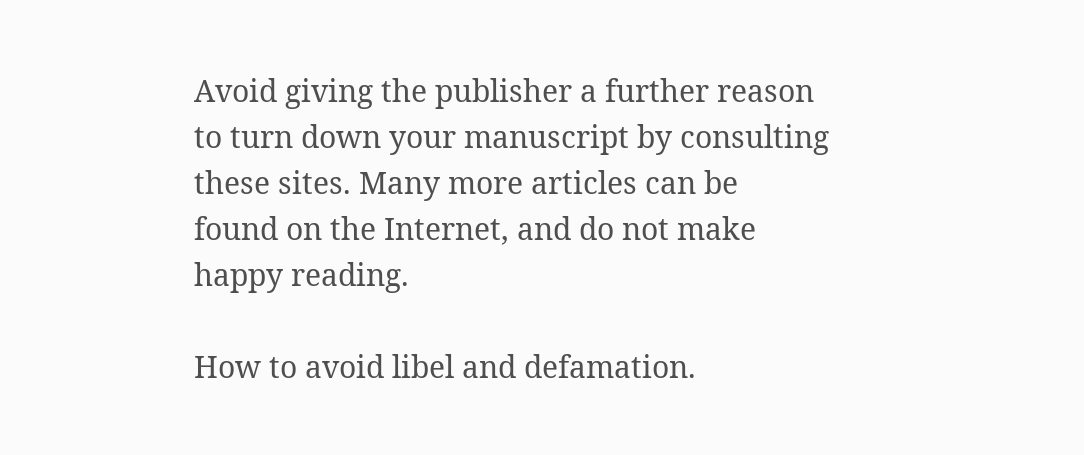Avoid giving the publisher a further reason to turn down your manuscript by consulting these sites. Many more articles can be found on the Internet, and do not make happy reading.

How to avoid libel and defamation.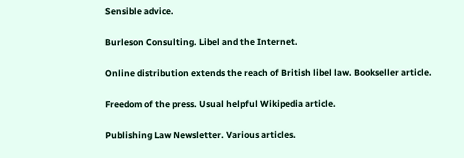Sensible advice.

Burleson Consulting. Libel and the Internet.

Online distribution extends the reach of British libel law. Bookseller article.

Freedom of the press. Usual helpful Wikipedia article.

Publishing Law Newsletter. Various articles.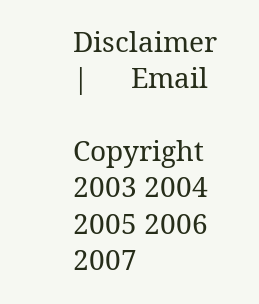Disclaimer      |      Email

Copyright 2003 2004 2005 2006 2007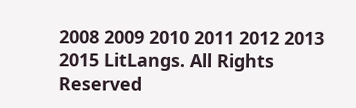2008 2009 2010 2011 2012 2013 2015 LitLangs. All Rights Reserved